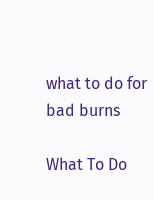what to do for bad burns

What To Do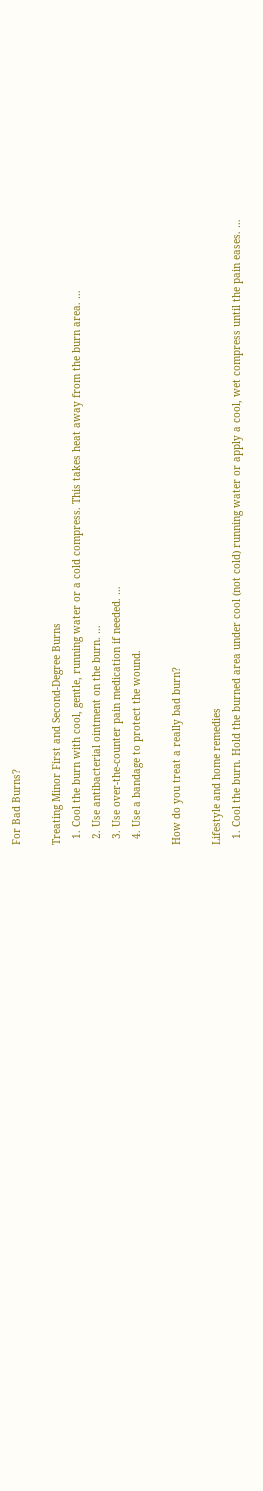For Bad Burns?

Treating Minor First and Second-Degree Burns
  1. Cool the burn with cool, gentle, running water or a cold compress. This takes heat away from the burn area. …
  2. Use antibacterial ointment on the burn. …
  3. Use over-the-counter pain medication if needed. …
  4. Use a bandage to protect the wound.

How do you treat a really bad burn?

Lifestyle and home remedies
  1. Cool the burn. Hold the burned area under cool (not cold) running water or apply a cool, wet compress until the pain eases. …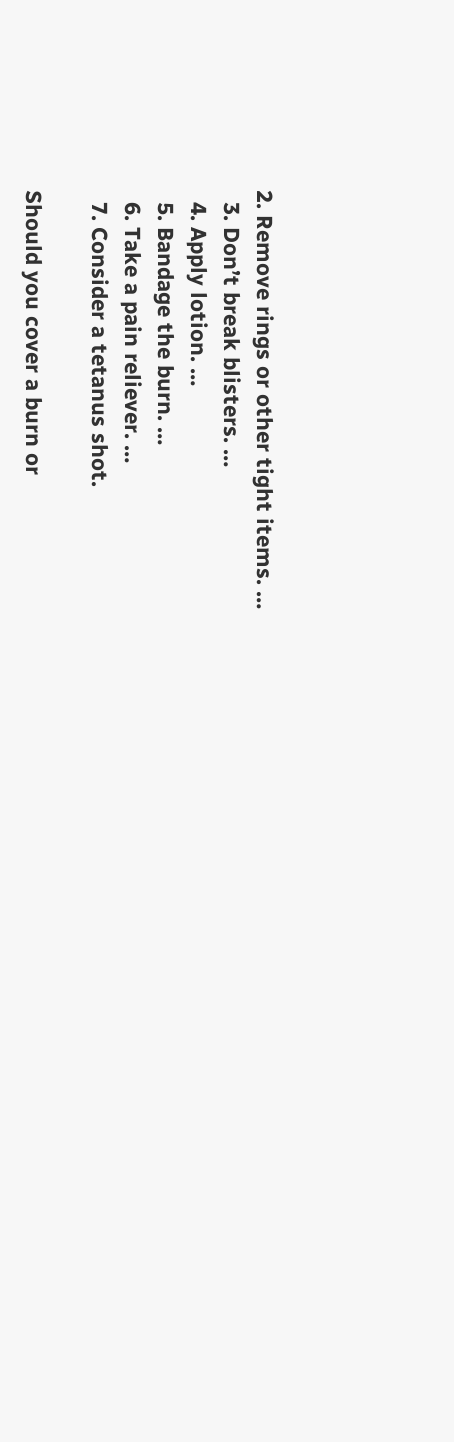2. Remove rings or other tight items. …
  3. Don’t break blisters. …
  4. Apply lotion. …
  5. Bandage the burn. …
  6. Take a pain reliever. …
  7. Consider a tetanus shot.

Should you cover a burn or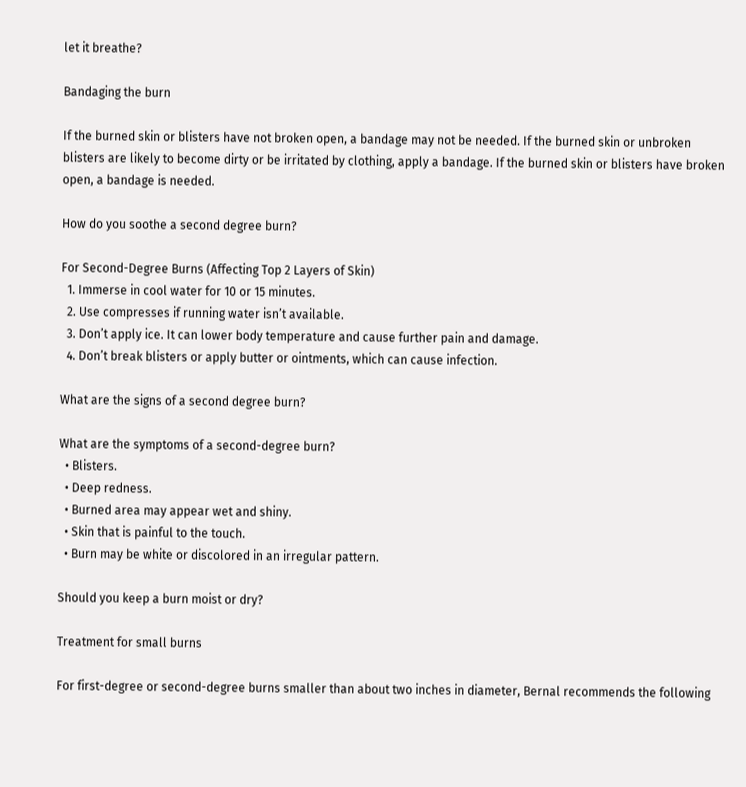let it breathe?

Bandaging the burn

If the burned skin or blisters have not broken open, a bandage may not be needed. If the burned skin or unbroken blisters are likely to become dirty or be irritated by clothing, apply a bandage. If the burned skin or blisters have broken open, a bandage is needed.

How do you soothe a second degree burn?

For Second-Degree Burns (Affecting Top 2 Layers of Skin)
  1. Immerse in cool water for 10 or 15 minutes.
  2. Use compresses if running water isn’t available.
  3. Don’t apply ice. It can lower body temperature and cause further pain and damage.
  4. Don’t break blisters or apply butter or ointments, which can cause infection.

What are the signs of a second degree burn?

What are the symptoms of a second-degree burn?
  • Blisters.
  • Deep redness.
  • Burned area may appear wet and shiny.
  • Skin that is painful to the touch.
  • Burn may be white or discolored in an irregular pattern.

Should you keep a burn moist or dry?

Treatment for small burns

For first-degree or second-degree burns smaller than about two inches in diameter, Bernal recommends the following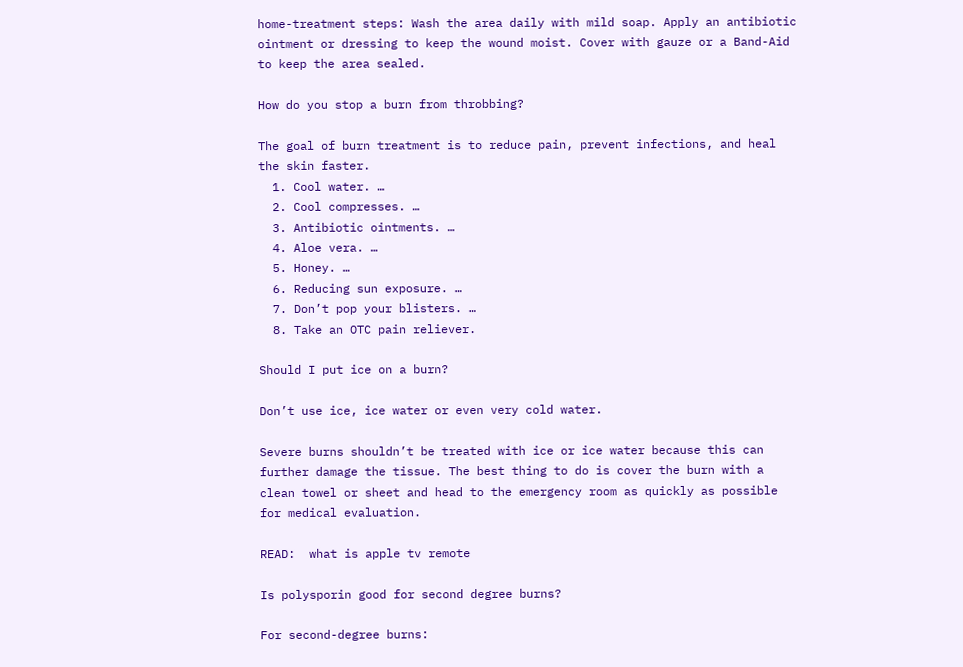home-treatment steps: Wash the area daily with mild soap. Apply an antibiotic ointment or dressing to keep the wound moist. Cover with gauze or a Band-Aid to keep the area sealed.

How do you stop a burn from throbbing?

The goal of burn treatment is to reduce pain, prevent infections, and heal the skin faster.
  1. Cool water. …
  2. Cool compresses. …
  3. Antibiotic ointments. …
  4. Aloe vera. …
  5. Honey. …
  6. Reducing sun exposure. …
  7. Don’t pop your blisters. …
  8. Take an OTC pain reliever.

Should I put ice on a burn?

Don’t use ice, ice water or even very cold water.

Severe burns shouldn’t be treated with ice or ice water because this can further damage the tissue. The best thing to do is cover the burn with a clean towel or sheet and head to the emergency room as quickly as possible for medical evaluation.

READ:  what is apple tv remote

Is polysporin good for second degree burns?

For second-degree burns: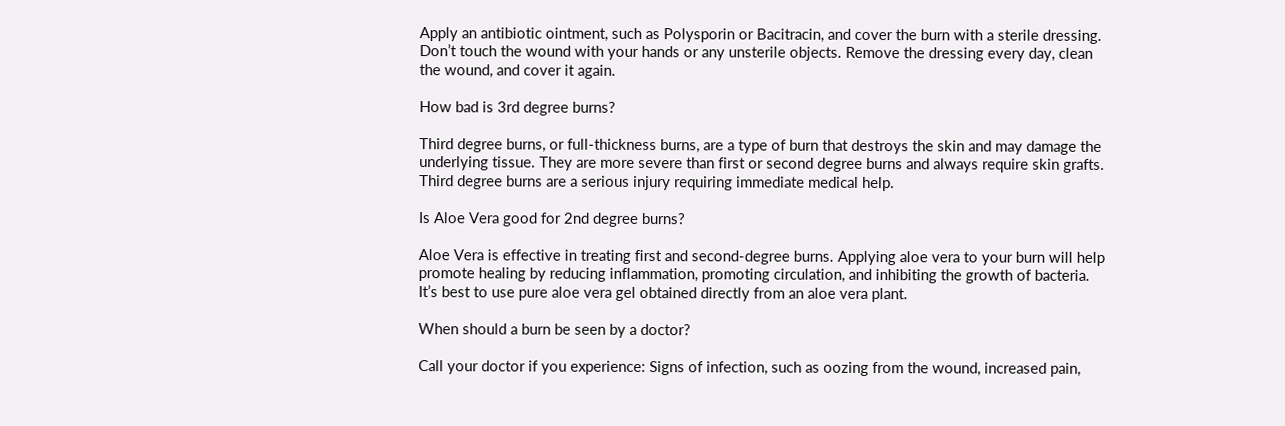Apply an antibiotic ointment, such as Polysporin or Bacitracin, and cover the burn with a sterile dressing. Don’t touch the wound with your hands or any unsterile objects. Remove the dressing every day, clean the wound, and cover it again.

How bad is 3rd degree burns?

Third degree burns, or full-thickness burns, are a type of burn that destroys the skin and may damage the underlying tissue. They are more severe than first or second degree burns and always require skin grafts. Third degree burns are a serious injury requiring immediate medical help.

Is Aloe Vera good for 2nd degree burns?

Aloe Vera is effective in treating first and second-degree burns. Applying aloe vera to your burn will help promote healing by reducing inflammation, promoting circulation, and inhibiting the growth of bacteria. It’s best to use pure aloe vera gel obtained directly from an aloe vera plant.

When should a burn be seen by a doctor?

Call your doctor if you experience: Signs of infection, such as oozing from the wound, increased pain,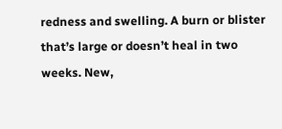redness and swelling. A burn or blister that’s large or doesn’t heal in two weeks. New,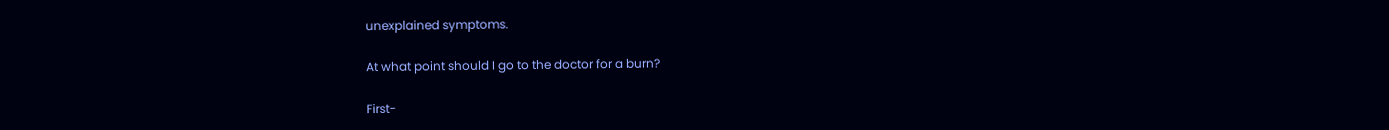unexplained symptoms.

At what point should I go to the doctor for a burn?

First-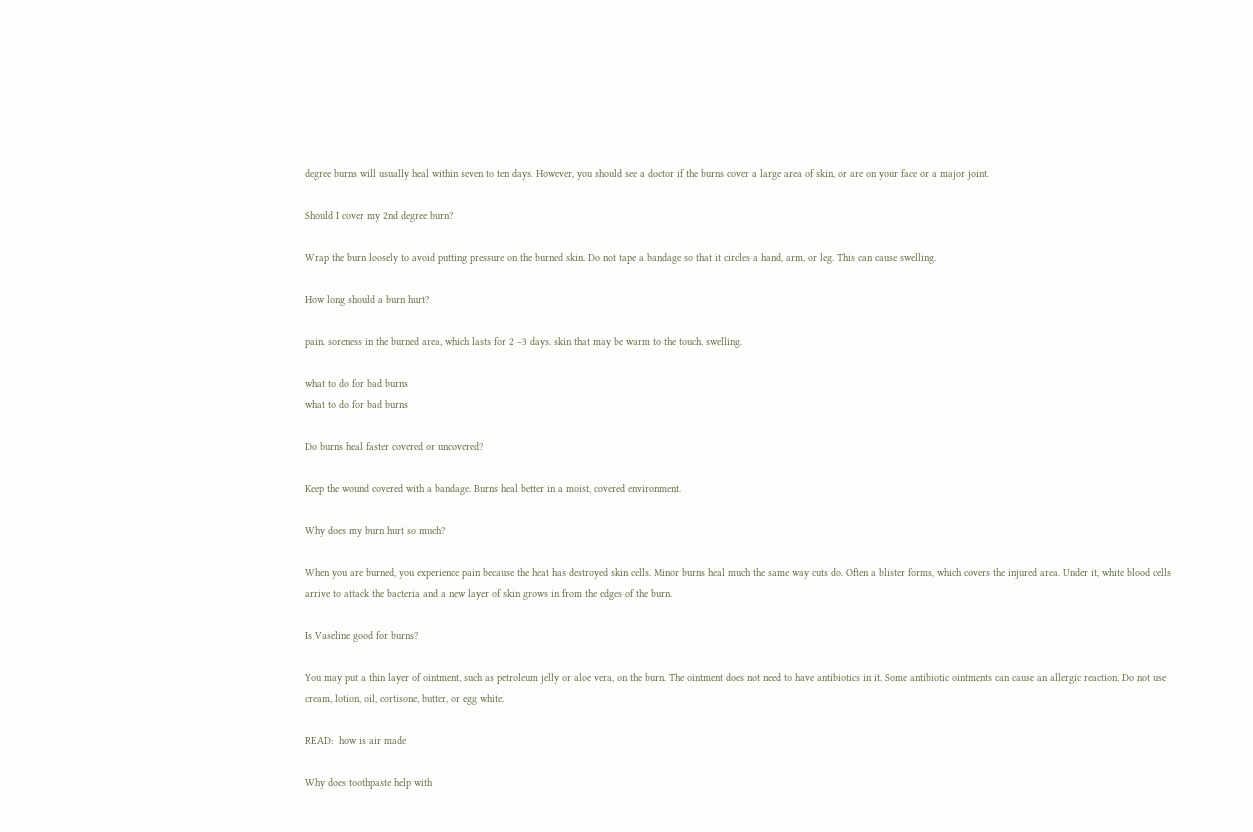degree burns will usually heal within seven to ten days. However, you should see a doctor if the burns cover a large area of skin, or are on your face or a major joint.

Should I cover my 2nd degree burn?

Wrap the burn loosely to avoid putting pressure on the burned skin. Do not tape a bandage so that it circles a hand, arm, or leg. This can cause swelling.

How long should a burn hurt?

pain. soreness in the burned area, which lasts for 2 –3 days. skin that may be warm to the touch. swelling.

what to do for bad burns
what to do for bad burns

Do burns heal faster covered or uncovered?

Keep the wound covered with a bandage. Burns heal better in a moist, covered environment.

Why does my burn hurt so much?

When you are burned, you experience pain because the heat has destroyed skin cells. Minor burns heal much the same way cuts do. Often a blister forms, which covers the injured area. Under it, white blood cells arrive to attack the bacteria and a new layer of skin grows in from the edges of the burn.

Is Vaseline good for burns?

You may put a thin layer of ointment, such as petroleum jelly or aloe vera, on the burn. The ointment does not need to have antibiotics in it. Some antibiotic ointments can cause an allergic reaction. Do not use cream, lotion, oil, cortisone, butter, or egg white.

READ:  how is air made

Why does toothpaste help with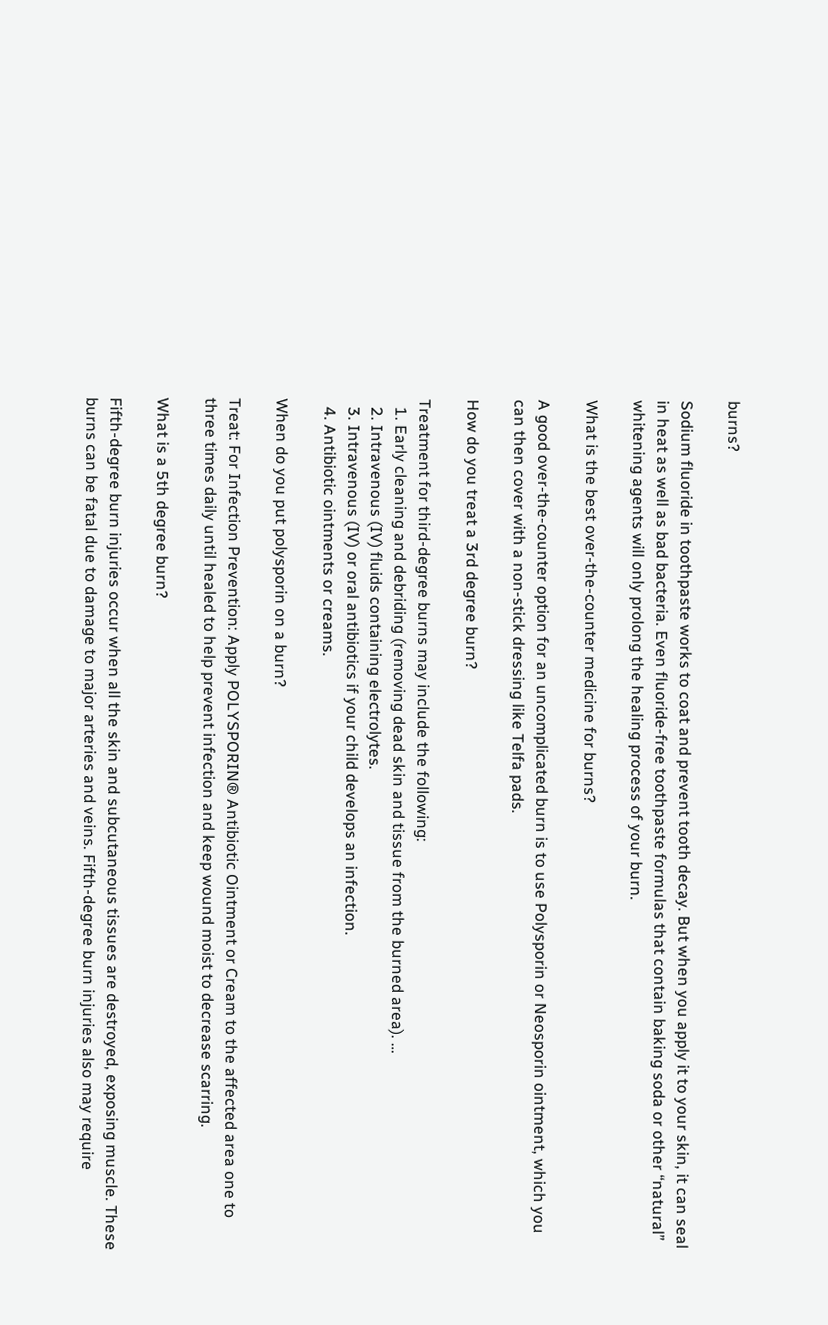burns?

Sodium fluoride in toothpaste works to coat and prevent tooth decay. But when you apply it to your skin, it can seal in heat as well as bad bacteria. Even fluoride-free toothpaste formulas that contain baking soda or other “natural” whitening agents will only prolong the healing process of your burn.

What is the best over-the-counter medicine for burns?

A good over-the-counter option for an uncomplicated burn is to use Polysporin or Neosporin ointment, which you can then cover with a non-stick dressing like Telfa pads.

How do you treat a 3rd degree burn?

Treatment for third-degree burns may include the following:
  1. Early cleaning and debriding (removing dead skin and tissue from the burned area). …
  2. Intravenous (IV) fluids containing electrolytes.
  3. Intravenous (IV) or oral antibiotics if your child develops an infection.
  4. Antibiotic ointments or creams.

When do you put polysporin on a burn?

Treat: For Infection Prevention: Apply POLYSPORIN® Antibiotic Ointment or Cream to the affected area one to three times daily until healed to help prevent infection and keep wound moist to decrease scarring.

What is a 5th degree burn?

Fifth-degree burn injuries occur when all the skin and subcutaneous tissues are destroyed, exposing muscle. These burns can be fatal due to damage to major arteries and veins. Fifth-degree burn injuries also may require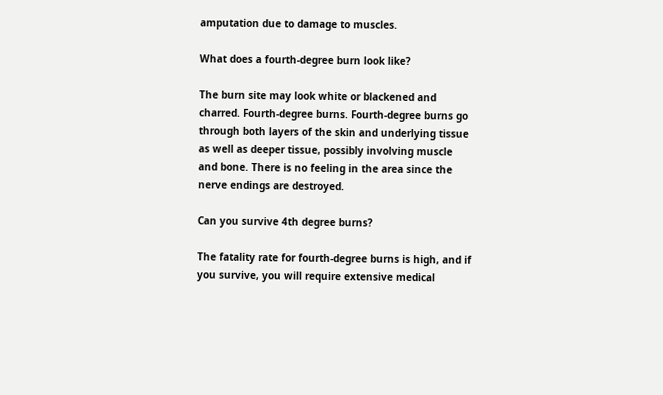amputation due to damage to muscles.

What does a fourth-degree burn look like?

The burn site may look white or blackened and charred. Fourth-degree burns. Fourth-degree burns go through both layers of the skin and underlying tissue as well as deeper tissue, possibly involving muscle and bone. There is no feeling in the area since the nerve endings are destroyed.

Can you survive 4th degree burns?

The fatality rate for fourth-degree burns is high, and if you survive, you will require extensive medical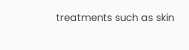treatments such as skin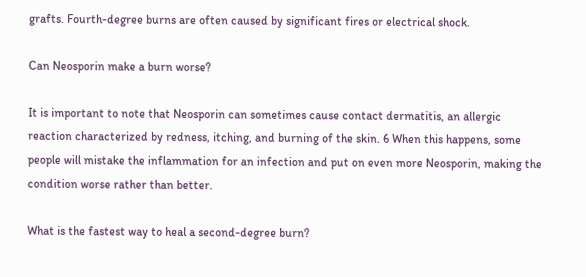grafts. Fourth-degree burns are often caused by significant fires or electrical shock.

Can Neosporin make a burn worse?

It is important to note that Neosporin can sometimes cause contact dermatitis, an allergic reaction characterized by redness, itching, and burning of the skin. 6 When this happens, some people will mistake the inflammation for an infection and put on even more Neosporin, making the condition worse rather than better.

What is the fastest way to heal a second-degree burn?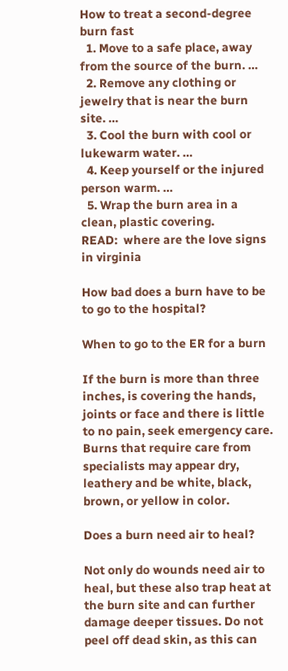How to treat a second-degree burn fast
  1. Move to a safe place, away from the source of the burn. …
  2. Remove any clothing or jewelry that is near the burn site. …
  3. Cool the burn with cool or lukewarm water. …
  4. Keep yourself or the injured person warm. …
  5. Wrap the burn area in a clean, plastic covering.
READ:  where are the love signs in virginia

How bad does a burn have to be to go to the hospital?

When to go to the ER for a burn

If the burn is more than three inches, is covering the hands, joints or face and there is little to no pain, seek emergency care. Burns that require care from specialists may appear dry, leathery and be white, black, brown, or yellow in color.

Does a burn need air to heal?

Not only do wounds need air to heal, but these also trap heat at the burn site and can further damage deeper tissues. Do not peel off dead skin, as this can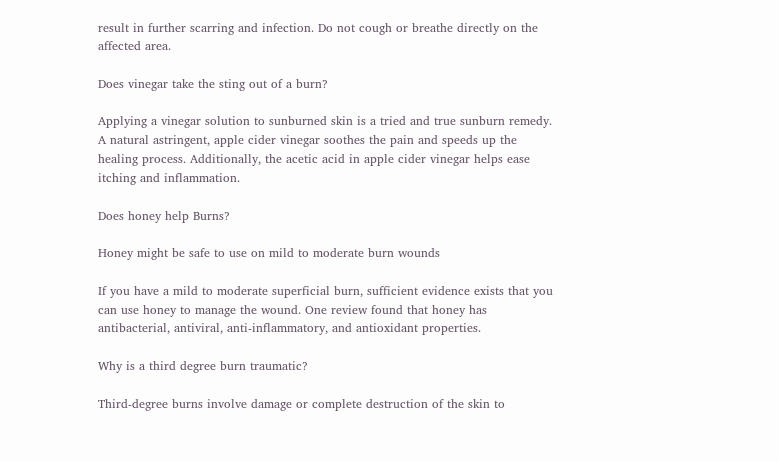result in further scarring and infection. Do not cough or breathe directly on the affected area.

Does vinegar take the sting out of a burn?

Applying a vinegar solution to sunburned skin is a tried and true sunburn remedy. A natural astringent, apple cider vinegar soothes the pain and speeds up the healing process. Additionally, the acetic acid in apple cider vinegar helps ease itching and inflammation.

Does honey help Burns?

Honey might be safe to use on mild to moderate burn wounds

If you have a mild to moderate superficial burn, sufficient evidence exists that you can use honey to manage the wound. One review found that honey has antibacterial, antiviral, anti-inflammatory, and antioxidant properties.

Why is a third degree burn traumatic?

Third-degree burns involve damage or complete destruction of the skin to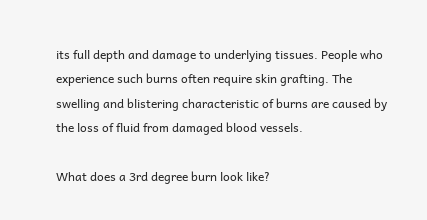its full depth and damage to underlying tissues. People who experience such burns often require skin grafting. The swelling and blistering characteristic of burns are caused by the loss of fluid from damaged blood vessels.

What does a 3rd degree burn look like?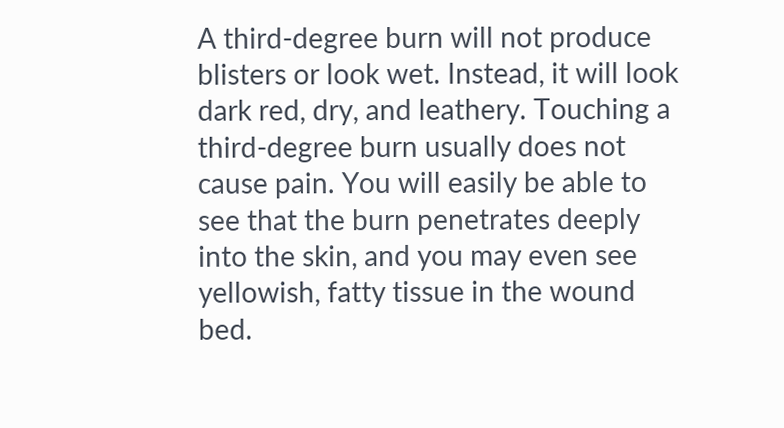A third-degree burn will not produce blisters or look wet. Instead, it will look dark red, dry, and leathery. Touching a third-degree burn usually does not cause pain. You will easily be able to see that the burn penetrates deeply into the skin, and you may even see yellowish, fatty tissue in the wound bed.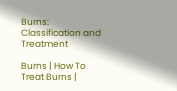Burns: Classification and Treatment

Burns | How To Treat Burns |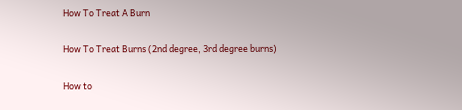How To Treat A Burn

How To Treat Burns (2nd degree, 3rd degree burns)

How to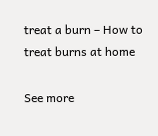treat a burn – How to treat burns at home

See more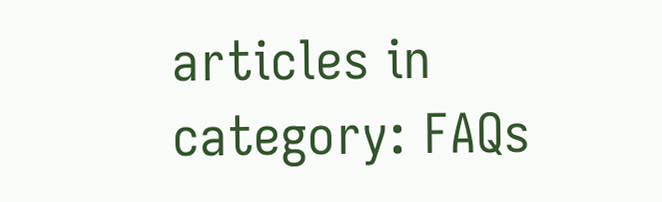articles in category: FAQs